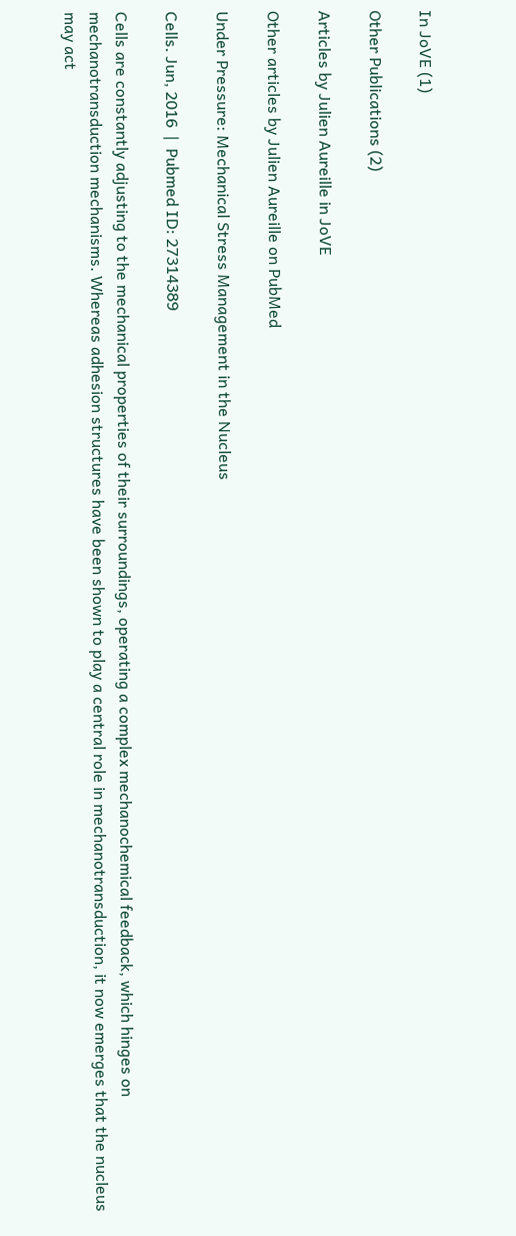In JoVE (1)

Other Publications (2)

Articles by Julien Aureille in JoVE

Other articles by Julien Aureille on PubMed

Under Pressure: Mechanical Stress Management in the Nucleus

Cells. Jun, 2016  |  Pubmed ID: 27314389

Cells are constantly adjusting to the mechanical properties of their surroundings, operating a complex mechanochemical feedback, which hinges on mechanotransduction mechanisms. Whereas adhesion structures have been shown to play a central role in mechanotransduction, it now emerges that the nucleus may act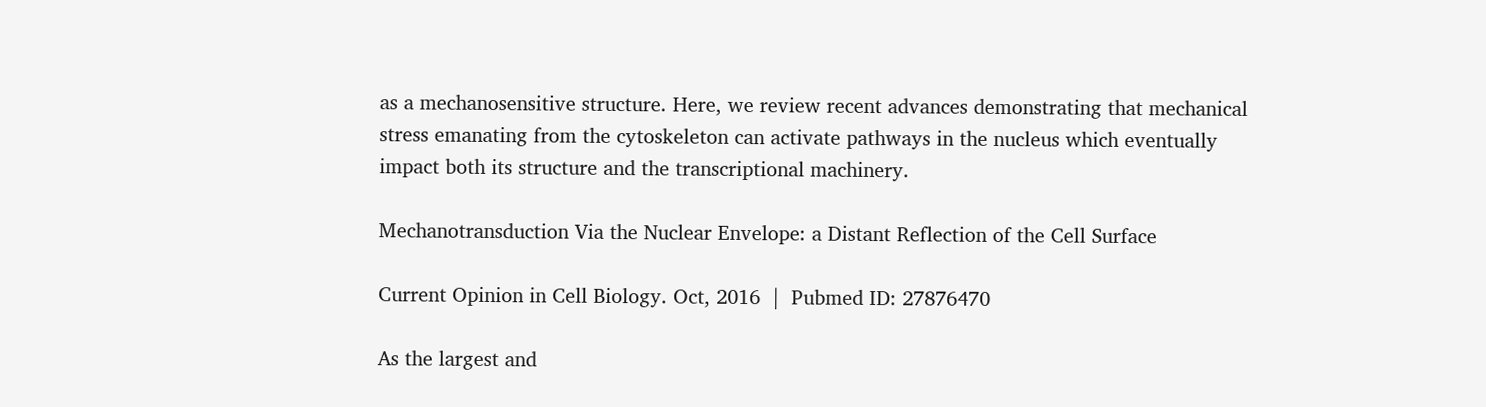as a mechanosensitive structure. Here, we review recent advances demonstrating that mechanical stress emanating from the cytoskeleton can activate pathways in the nucleus which eventually impact both its structure and the transcriptional machinery.

Mechanotransduction Via the Nuclear Envelope: a Distant Reflection of the Cell Surface

Current Opinion in Cell Biology. Oct, 2016  |  Pubmed ID: 27876470

As the largest and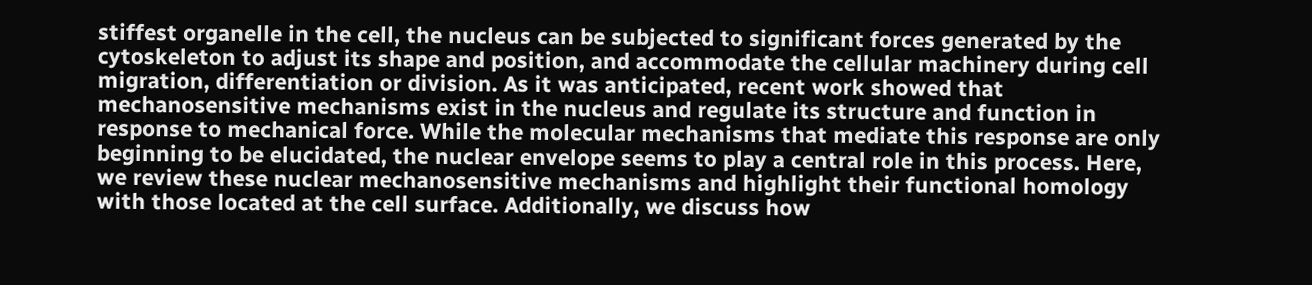stiffest organelle in the cell, the nucleus can be subjected to significant forces generated by the cytoskeleton to adjust its shape and position, and accommodate the cellular machinery during cell migration, differentiation or division. As it was anticipated, recent work showed that mechanosensitive mechanisms exist in the nucleus and regulate its structure and function in response to mechanical force. While the molecular mechanisms that mediate this response are only beginning to be elucidated, the nuclear envelope seems to play a central role in this process. Here, we review these nuclear mechanosensitive mechanisms and highlight their functional homology with those located at the cell surface. Additionally, we discuss how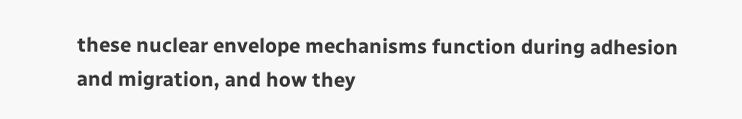these nuclear envelope mechanisms function during adhesion and migration, and how they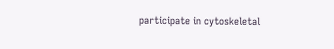participate in cytoskeletal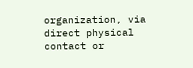organization, via direct physical contact or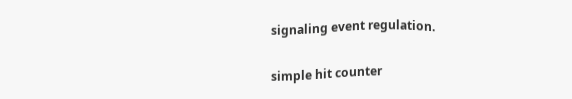signaling event regulation.

simple hit counter